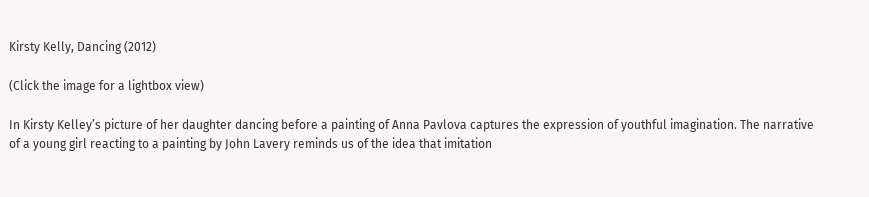Kirsty Kelly, Dancing (2012)

(Click the image for a lightbox view)

In Kirsty Kelley’s picture of her daughter dancing before a painting of Anna Pavlova captures the expression of youthful imagination. The narrative of a young girl reacting to a painting by John Lavery reminds us of the idea that imitation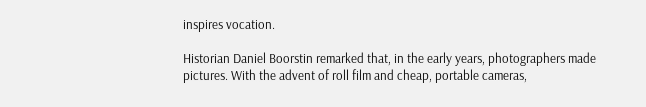inspires vocation.

Historian Daniel Boorstin remarked that, in the early years, photographers made pictures. With the advent of roll film and cheap, portable cameras,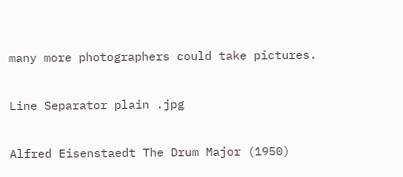many more photographers could take pictures.

Line Separator plain .jpg

Alfred Eisenstaedt The Drum Major (1950)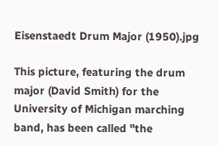Eisenstaedt Drum Major (1950).jpg

This picture, featuring the drum major (David Smith) for the University of Michigan marching band, has been called "the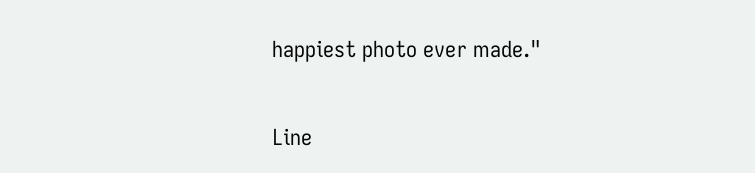happiest photo ever made."

Line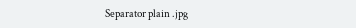Separator plain .jpg